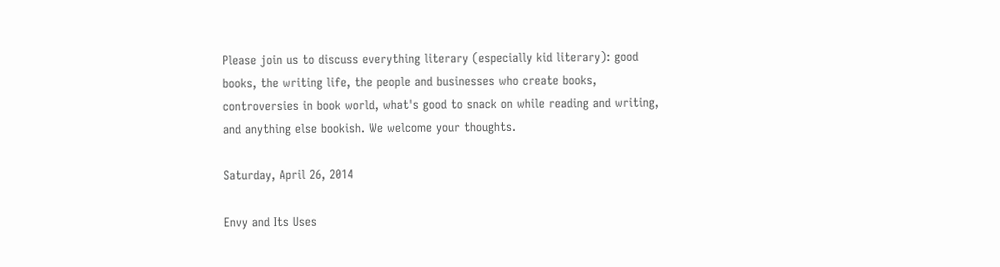Please join us to discuss everything literary (especially kid literary): good books, the writing life, the people and businesses who create books, controversies in book world, what's good to snack on while reading and writing, and anything else bookish. We welcome your thoughts.

Saturday, April 26, 2014

Envy and Its Uses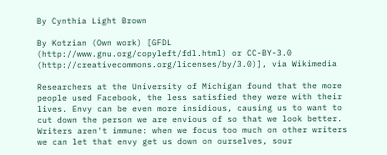By Cynthia Light Brown

By Kotzian (Own work) [GFDL (http://www.gnu.org/copyleft/fdl.html) or CC-BY-3.0 (http://creativecommons.org/licenses/by/3.0)], via Wikimedia

Researchers at the University of Michigan found that the more people used Facebook, the less satisfied they were with their lives. Envy can be even more insidious, causing us to want to cut down the person we are envious of so that we look better. Writers aren't immune: when we focus too much on other writers we can let that envy get us down on ourselves, sour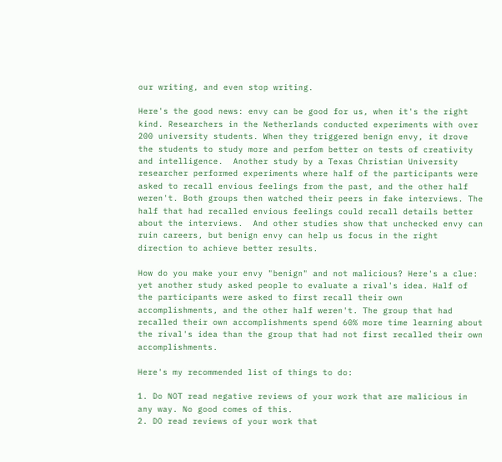our writing, and even stop writing.

Here's the good news: envy can be good for us, when it's the right kind. Researchers in the Netherlands conducted experiments with over 200 university students. When they triggered benign envy, it drove the students to study more and perfom better on tests of creativity and intelligence.  Another study by a Texas Christian University researcher performed experiments where half of the participants were asked to recall envious feelings from the past, and the other half weren't. Both groups then watched their peers in fake interviews. The half that had recalled envious feelings could recall details better about the interviews.  And other studies show that unchecked envy can ruin careers, but benign envy can help us focus in the right direction to achieve better results.

How do you make your envy "benign" and not malicious? Here's a clue: yet another study asked people to evaluate a rival's idea. Half of the participants were asked to first recall their own accomplishments, and the other half weren't. The group that had recalled their own accomplishments spend 60% more time learning about the rival's idea than the group that had not first recalled their own accomplishments.

Here's my recommended list of things to do:

1. Do NOT read negative reviews of your work that are malicious in any way. No good comes of this.
2. DO read reviews of your work that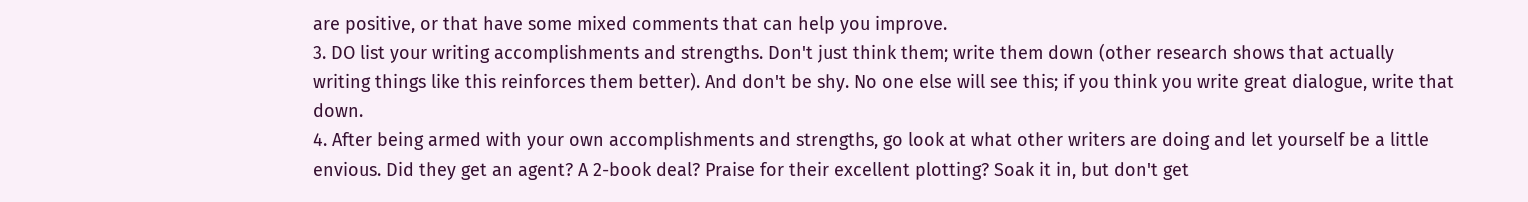are positive, or that have some mixed comments that can help you improve.
3. DO list your writing accomplishments and strengths. Don't just think them; write them down (other research shows that actually writing things like this reinforces them better). And don't be shy. No one else will see this; if you think you write great dialogue, write that down.
4. After being armed with your own accomplishments and strengths, go look at what other writers are doing and let yourself be a little envious. Did they get an agent? A 2-book deal? Praise for their excellent plotting? Soak it in, but don't get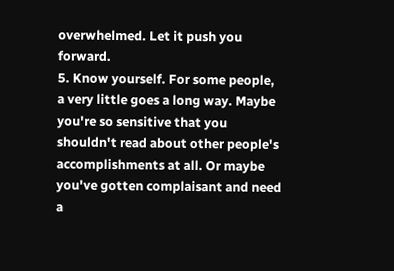overwhelmed. Let it push you forward.
5. Know yourself. For some people, a very little goes a long way. Maybe you're so sensitive that you shouldn't read about other people's accomplishments at all. Or maybe you've gotten complaisant and need a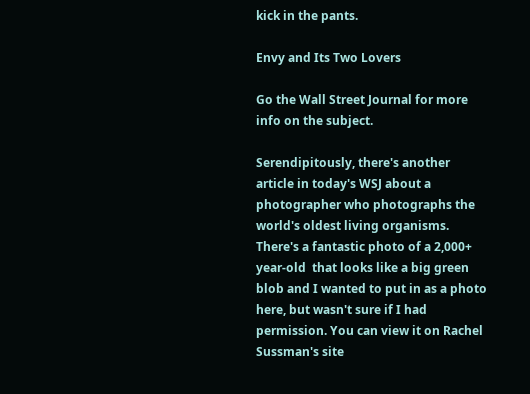kick in the pants.

Envy and Its Two Lovers

Go the Wall Street Journal for more info on the subject.

Serendipitously, there's another article in today's WSJ about a photographer who photographs the world's oldest living organisms. There's a fantastic photo of a 2,000+ year-old  that looks like a big green blob and I wanted to put in as a photo here, but wasn't sure if I had permission. You can view it on Rachel Sussman's site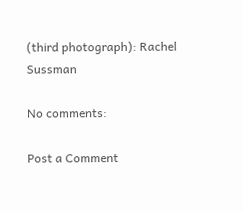(third photograph): Rachel Sussman

No comments:

Post a Comment